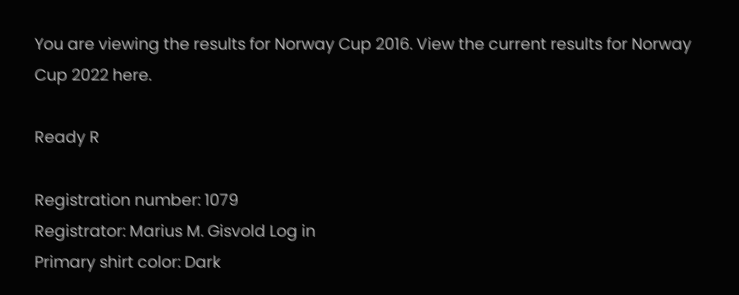You are viewing the results for Norway Cup 2016. View the current results for Norway Cup 2022 here.

Ready R

Registration number: 1079
Registrator: Marius M. Gisvold Log in
Primary shirt color: Dark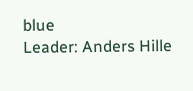blue
Leader: Anders Hille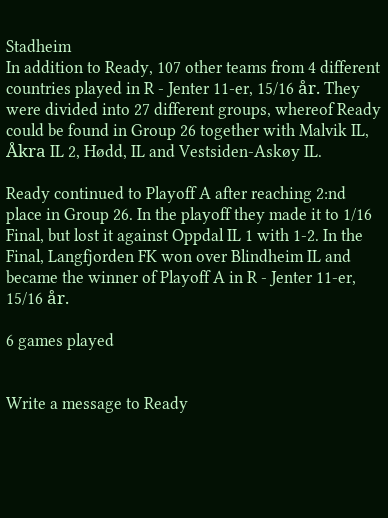Stadheim
In addition to Ready, 107 other teams from 4 different countries played in R - Jenter 11-er, 15/16 år. They were divided into 27 different groups, whereof Ready could be found in Group 26 together with Malvik IL, Åkra IL 2, Hødd, IL and Vestsiden-Askøy IL.

Ready continued to Playoff A after reaching 2:nd place in Group 26. In the playoff they made it to 1/16 Final, but lost it against Oppdal IL 1 with 1-2. In the Final, Langfjorden FK won over Blindheim IL and became the winner of Playoff A in R - Jenter 11-er, 15/16 år.

6 games played


Write a message to Ready